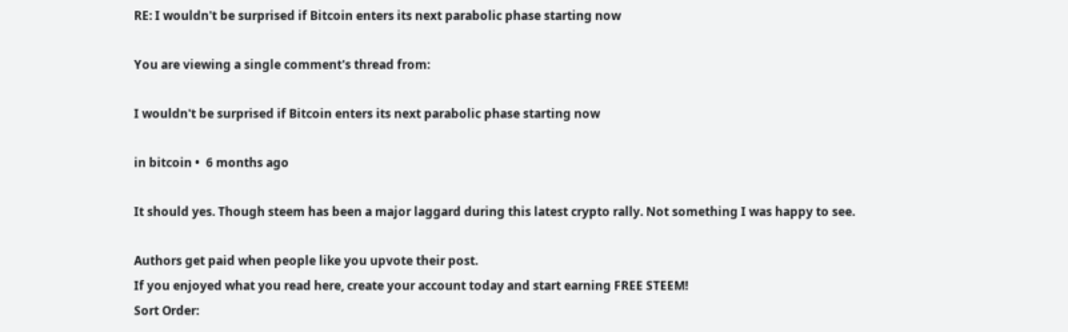RE: I wouldn't be surprised if Bitcoin enters its next parabolic phase starting now

You are viewing a single comment's thread from:

I wouldn't be surprised if Bitcoin enters its next parabolic phase starting now

in bitcoin •  6 months ago

It should yes. Though steem has been a major laggard during this latest crypto rally. Not something I was happy to see.

Authors get paid when people like you upvote their post.
If you enjoyed what you read here, create your account today and start earning FREE STEEM!
Sort Order: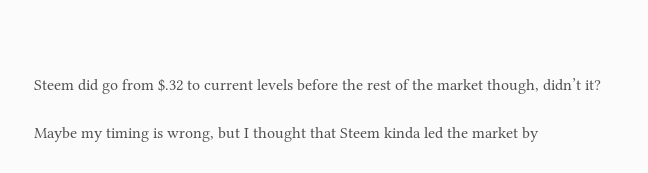Steem did go from $.32 to current levels before the rest of the market though, didn’t it?

Maybe my timing is wrong, but I thought that Steem kinda led the market by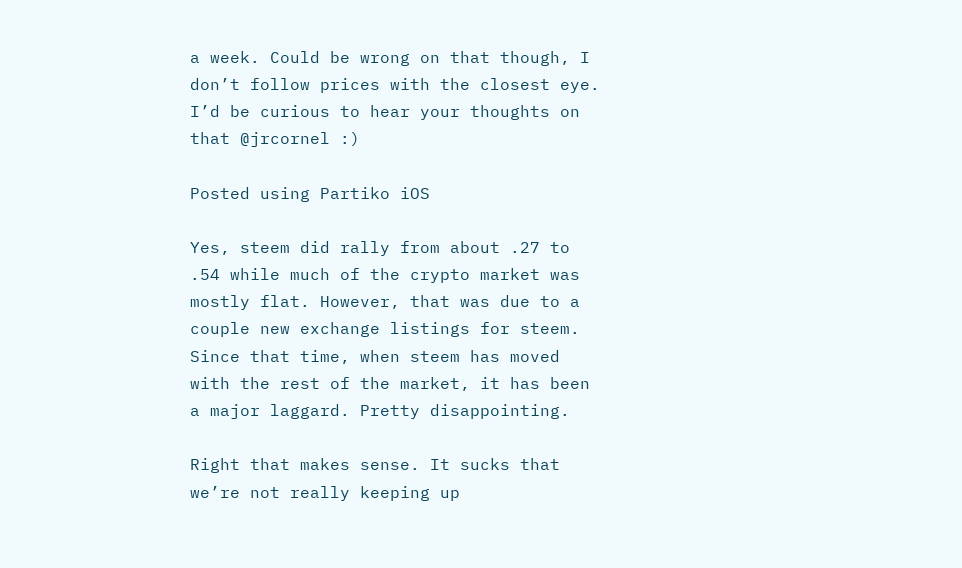a week. Could be wrong on that though, I don’t follow prices with the closest eye. I’d be curious to hear your thoughts on that @jrcornel :)

Posted using Partiko iOS

Yes, steem did rally from about .27 to .54 while much of the crypto market was mostly flat. However, that was due to a couple new exchange listings for steem. Since that time, when steem has moved with the rest of the market, it has been a major laggard. Pretty disappointing.

Right that makes sense. It sucks that we’re not really keeping up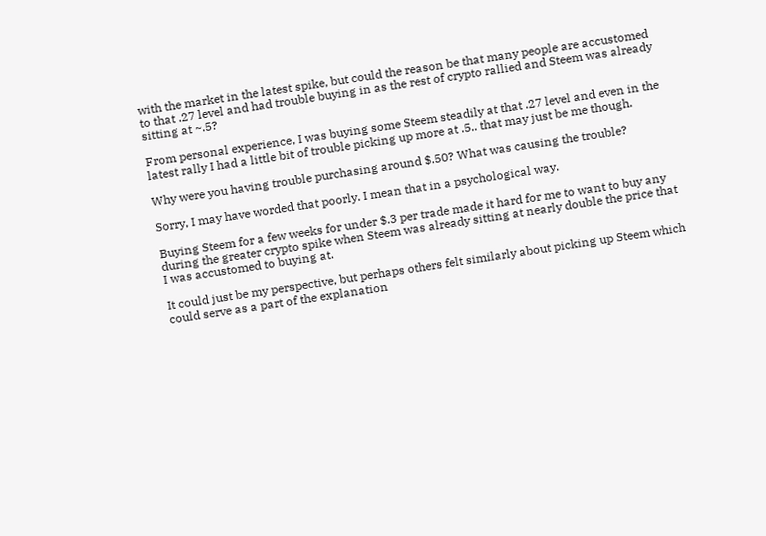with the market in the latest spike, but could the reason be that many people are accustomed to that .27 level and had trouble buying in as the rest of crypto rallied and Steem was already sitting at ~.5?

From personal experience, I was buying some Steem steadily at that .27 level and even in the latest rally I had a little bit of trouble picking up more at .5.. that may just be me though.

Why were you having trouble purchasing around $.50? What was causing the trouble?

Sorry, I may have worded that poorly. I mean that in a psychological way.

Buying Steem for a few weeks for under $.3 per trade made it hard for me to want to buy any during the greater crypto spike when Steem was already sitting at nearly double the price that I was accustomed to buying at.

It could just be my perspective, but perhaps others felt similarly about picking up Steem which could serve as a part of the explanation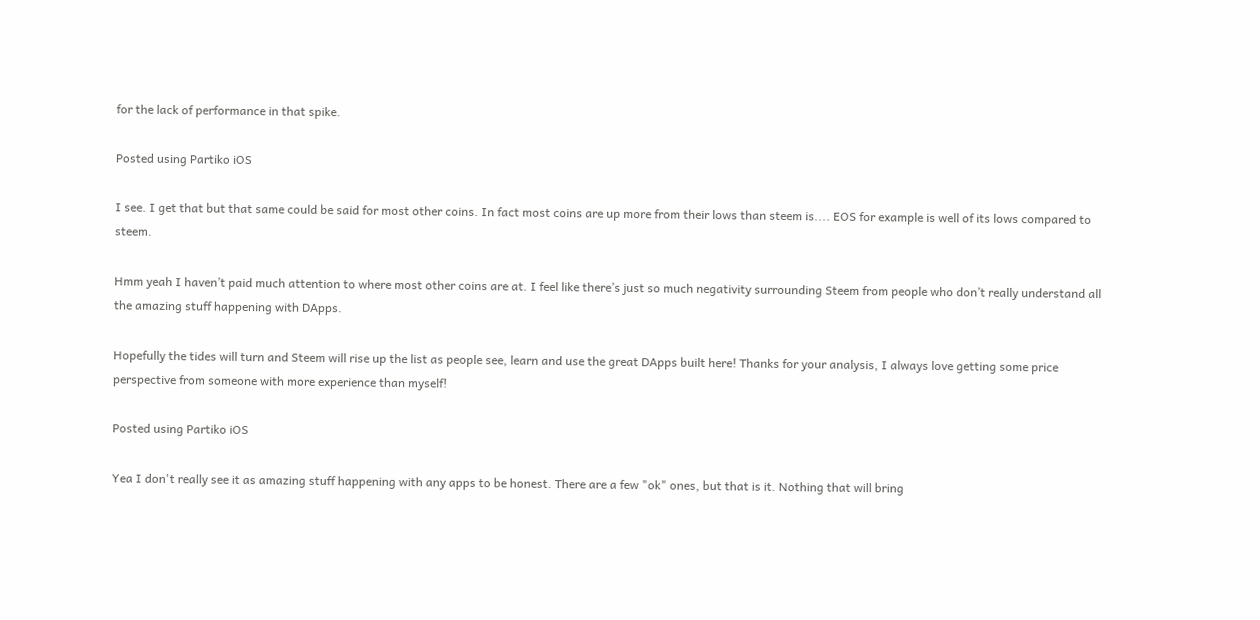for the lack of performance in that spike.

Posted using Partiko iOS

I see. I get that but that same could be said for most other coins. In fact most coins are up more from their lows than steem is.... EOS for example is well of its lows compared to steem.

Hmm yeah I haven’t paid much attention to where most other coins are at. I feel like there’s just so much negativity surrounding Steem from people who don’t really understand all the amazing stuff happening with DApps.

Hopefully the tides will turn and Steem will rise up the list as people see, learn and use the great DApps built here! Thanks for your analysis, I always love getting some price perspective from someone with more experience than myself!

Posted using Partiko iOS

Yea I don't really see it as amazing stuff happening with any apps to be honest. There are a few "ok" ones, but that is it. Nothing that will bring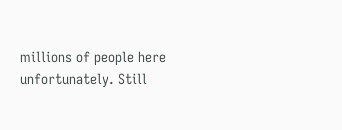millions of people here unfortunately. Still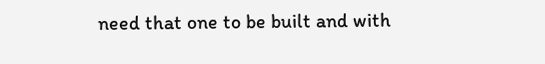need that one to be built and with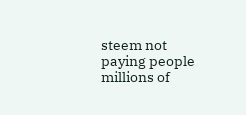steem not paying people millions of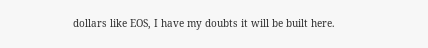dollars like EOS, I have my doubts it will be built here.